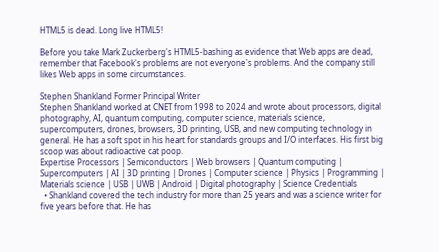HTML5 is dead. Long live HTML5!

Before you take Mark Zuckerberg's HTML5-bashing as evidence that Web apps are dead, remember that Facebook's problems are not everyone's problems. And the company still likes Web apps in some circumstances.

Stephen Shankland Former Principal Writer
Stephen Shankland worked at CNET from 1998 to 2024 and wrote about processors, digital photography, AI, quantum computing, computer science, materials science, supercomputers, drones, browsers, 3D printing, USB, and new computing technology in general. He has a soft spot in his heart for standards groups and I/O interfaces. His first big scoop was about radioactive cat poop.
Expertise Processors | Semiconductors | Web browsers | Quantum computing | Supercomputers | AI | 3D printing | Drones | Computer science | Physics | Programming | Materials science | USB | UWB | Android | Digital photography | Science Credentials
  • Shankland covered the tech industry for more than 25 years and was a science writer for five years before that. He has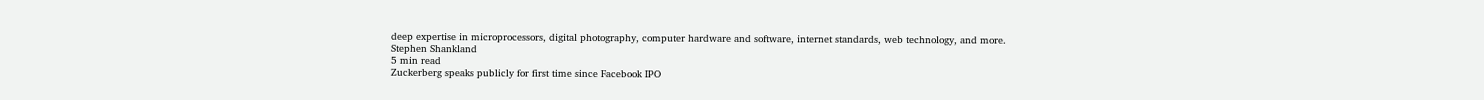deep expertise in microprocessors, digital photography, computer hardware and software, internet standards, web technology, and more.
Stephen Shankland
5 min read
Zuckerberg speaks publicly for first time since Facebook IPO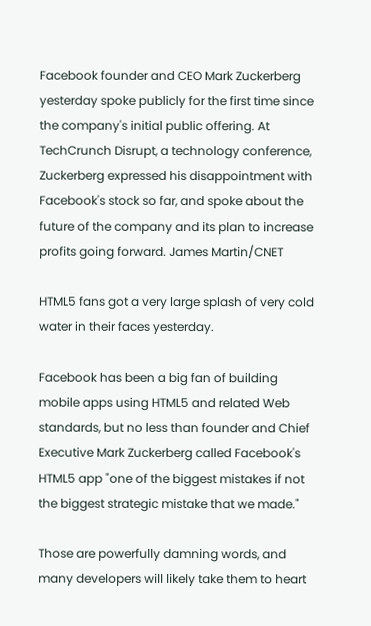Facebook founder and CEO Mark Zuckerberg yesterday spoke publicly for the first time since the company's initial public offering. At TechCrunch Disrupt, a technology conference, Zuckerberg expressed his disappointment with Facebook's stock so far, and spoke about the future of the company and its plan to increase profits going forward. James Martin/CNET

HTML5 fans got a very large splash of very cold water in their faces yesterday.

Facebook has been a big fan of building mobile apps using HTML5 and related Web standards, but no less than founder and Chief Executive Mark Zuckerberg called Facebook's HTML5 app "one of the biggest mistakes if not the biggest strategic mistake that we made."

Those are powerfully damning words, and many developers will likely take them to heart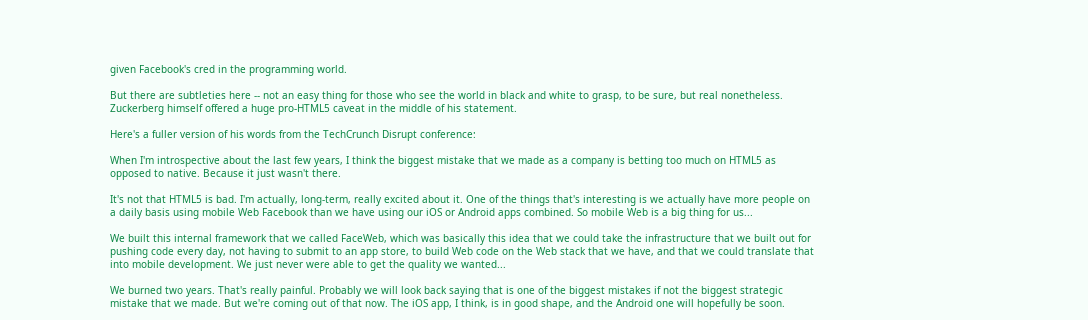given Facebook's cred in the programming world.

But there are subtleties here -- not an easy thing for those who see the world in black and white to grasp, to be sure, but real nonetheless. Zuckerberg himself offered a huge pro-HTML5 caveat in the middle of his statement.

Here's a fuller version of his words from the TechCrunch Disrupt conference:

When I'm introspective about the last few years, I think the biggest mistake that we made as a company is betting too much on HTML5 as opposed to native. Because it just wasn't there.

It's not that HTML5 is bad. I'm actually, long-term, really excited about it. One of the things that's interesting is we actually have more people on a daily basis using mobile Web Facebook than we have using our iOS or Android apps combined. So mobile Web is a big thing for us...

We built this internal framework that we called FaceWeb, which was basically this idea that we could take the infrastructure that we built out for pushing code every day, not having to submit to an app store, to build Web code on the Web stack that we have, and that we could translate that into mobile development. We just never were able to get the quality we wanted...

We burned two years. That's really painful. Probably we will look back saying that is one of the biggest mistakes if not the biggest strategic mistake that we made. But we're coming out of that now. The iOS app, I think, is in good shape, and the Android one will hopefully be soon.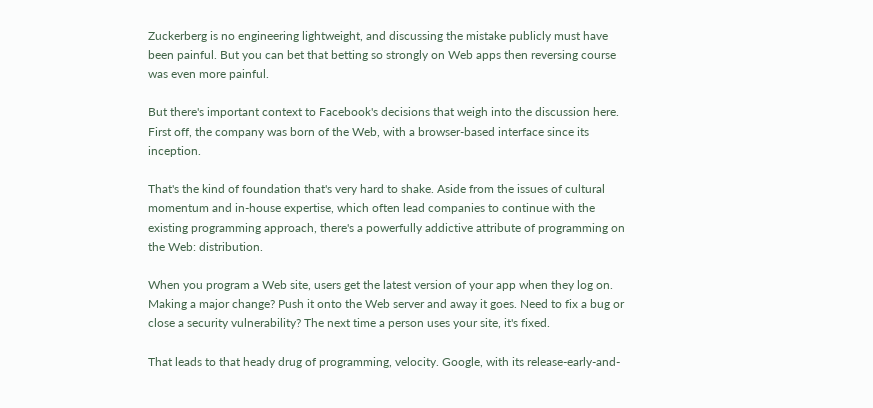Zuckerberg is no engineering lightweight, and discussing the mistake publicly must have been painful. But you can bet that betting so strongly on Web apps then reversing course was even more painful.

But there's important context to Facebook's decisions that weigh into the discussion here. First off, the company was born of the Web, with a browser-based interface since its inception.

That's the kind of foundation that's very hard to shake. Aside from the issues of cultural momentum and in-house expertise, which often lead companies to continue with the existing programming approach, there's a powerfully addictive attribute of programming on the Web: distribution.

When you program a Web site, users get the latest version of your app when they log on. Making a major change? Push it onto the Web server and away it goes. Need to fix a bug or close a security vulnerability? The next time a person uses your site, it's fixed.

That leads to that heady drug of programming, velocity. Google, with its release-early-and-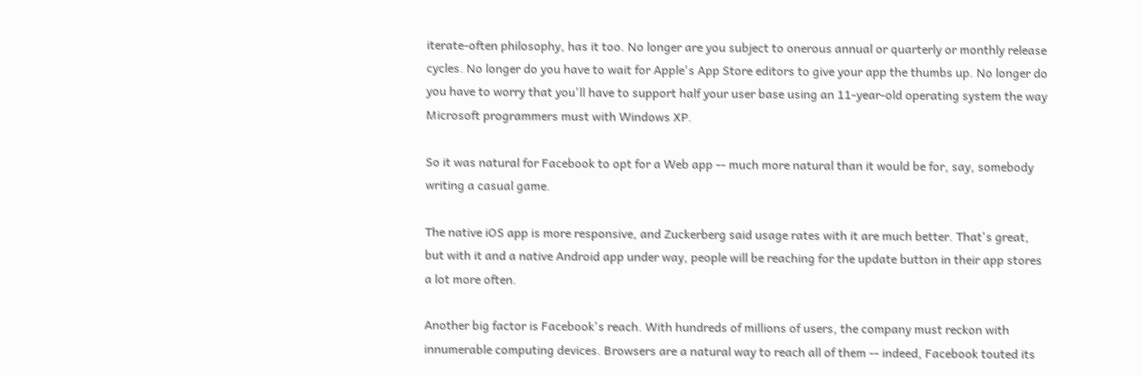iterate-often philosophy, has it too. No longer are you subject to onerous annual or quarterly or monthly release cycles. No longer do you have to wait for Apple's App Store editors to give your app the thumbs up. No longer do you have to worry that you'll have to support half your user base using an 11-year-old operating system the way Microsoft programmers must with Windows XP.

So it was natural for Facebook to opt for a Web app -- much more natural than it would be for, say, somebody writing a casual game.

The native iOS app is more responsive, and Zuckerberg said usage rates with it are much better. That's great, but with it and a native Android app under way, people will be reaching for the update button in their app stores a lot more often.

Another big factor is Facebook's reach. With hundreds of millions of users, the company must reckon with innumerable computing devices. Browsers are a natural way to reach all of them -- indeed, Facebook touted its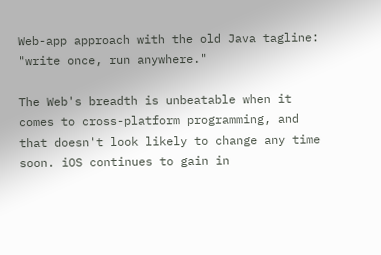Web-app approach with the old Java tagline: "write once, run anywhere."

The Web's breadth is unbeatable when it comes to cross-platform programming, and that doesn't look likely to change any time soon. iOS continues to gain in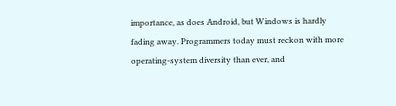importance, as does Android, but Windows is hardly fading away. Programmers today must reckon with more operating-system diversity than ever, and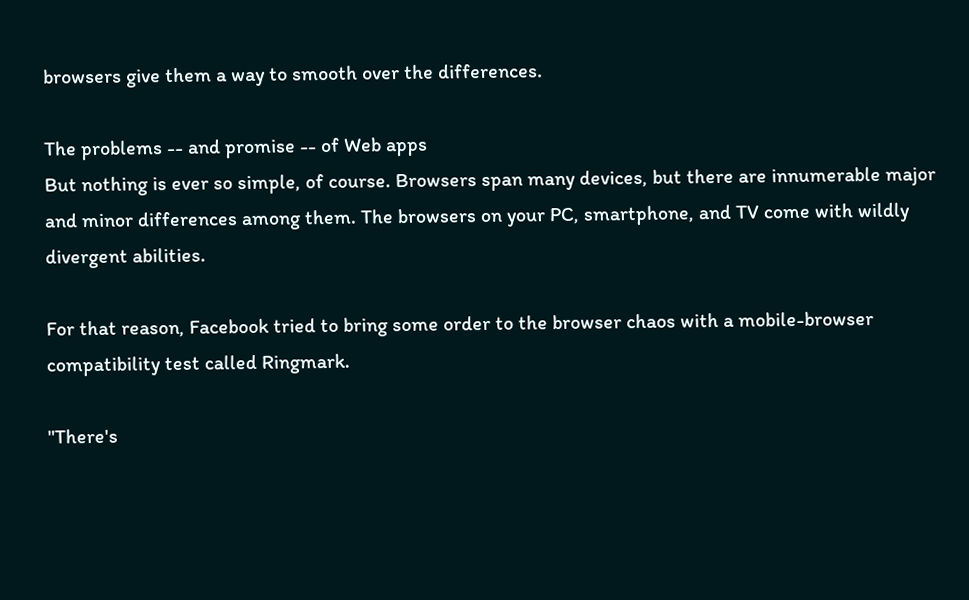browsers give them a way to smooth over the differences.

The problems -- and promise -- of Web apps
But nothing is ever so simple, of course. Browsers span many devices, but there are innumerable major and minor differences among them. The browsers on your PC, smartphone, and TV come with wildly divergent abilities.

For that reason, Facebook tried to bring some order to the browser chaos with a mobile-browser compatibility test called Ringmark.

"There's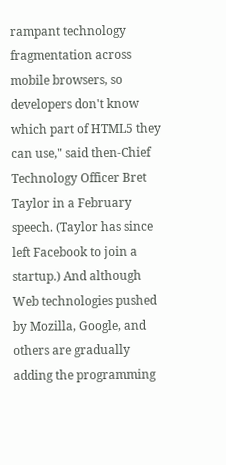rampant technology fragmentation across mobile browsers, so developers don't know which part of HTML5 they can use," said then-Chief Technology Officer Bret Taylor in a February speech. (Taylor has since left Facebook to join a startup.) And although Web technologies pushed by Mozilla, Google, and others are gradually adding the programming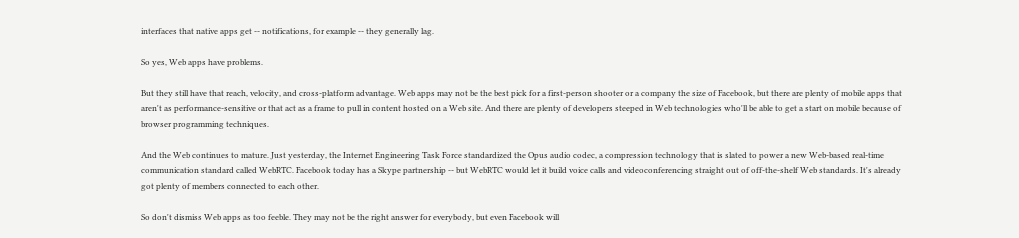interfaces that native apps get -- notifications, for example -- they generally lag.

So yes, Web apps have problems.

But they still have that reach, velocity, and cross-platform advantage. Web apps may not be the best pick for a first-person shooter or a company the size of Facebook, but there are plenty of mobile apps that aren't as performance-sensitive or that act as a frame to pull in content hosted on a Web site. And there are plenty of developers steeped in Web technologies who'll be able to get a start on mobile because of browser programming techniques.

And the Web continues to mature. Just yesterday, the Internet Engineering Task Force standardized the Opus audio codec, a compression technology that is slated to power a new Web-based real-time communication standard called WebRTC. Facebook today has a Skype partnership -- but WebRTC would let it build voice calls and videoconferencing straight out of off-the-shelf Web standards. It's already got plenty of members connected to each other.

So don't dismiss Web apps as too feeble. They may not be the right answer for everybody, but even Facebook will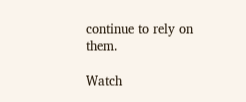continue to rely on them.

Watch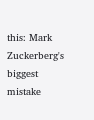this: Mark Zuckerberg's biggest mistake